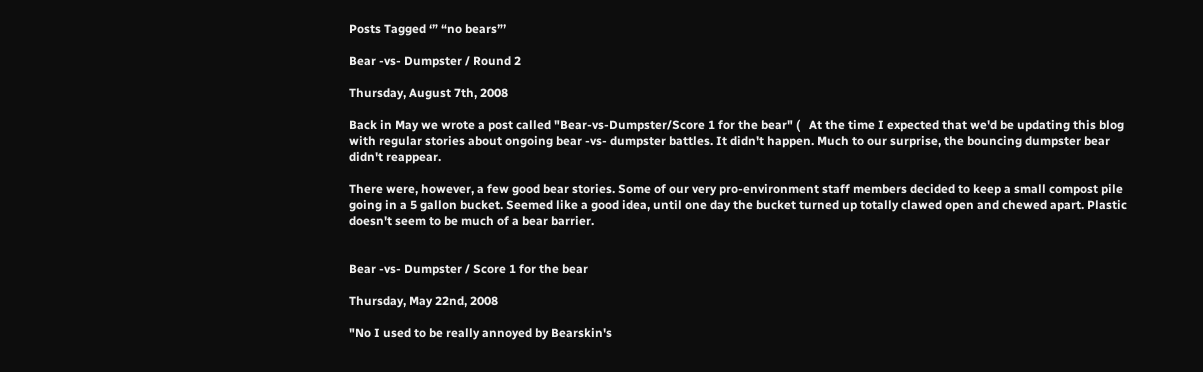Posts Tagged ‘” “no bears”’

Bear -vs- Dumpster / Round 2

Thursday, August 7th, 2008

Back in May we wrote a post called "Bear-vs-Dumpster/Score 1 for the bear" (   At the time I expected that we'd be updating this blog with regular stories about ongoing bear -vs- dumpster battles. It didn't happen. Much to our surprise, the bouncing dumpster bear didn't reappear.

There were, however, a few good bear stories. Some of our very pro-environment staff members decided to keep a small compost pile going in a 5 gallon bucket. Seemed like a good idea, until one day the bucket turned up totally clawed open and chewed apart. Plastic doesn't seem to be much of a bear barrier.


Bear -vs- Dumpster / Score 1 for the bear

Thursday, May 22nd, 2008

"No I used to be really annoyed by Bearskin's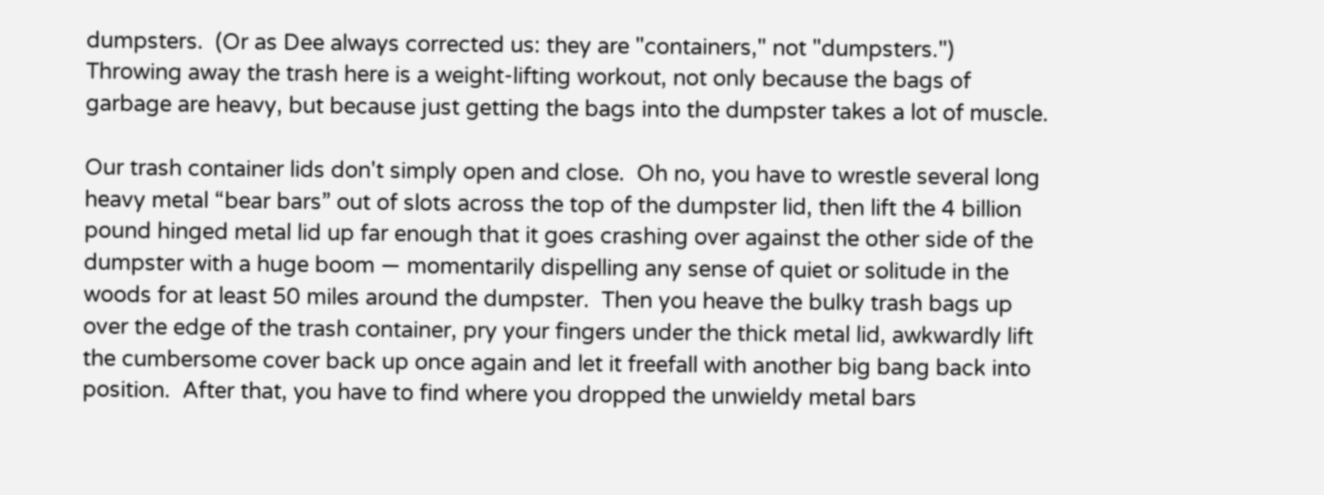dumpsters.  (Or as Dee always corrected us: they are "containers," not "dumpsters.")  Throwing away the trash here is a weight-lifting workout, not only because the bags of garbage are heavy, but because just getting the bags into the dumpster takes a lot of muscle.

Our trash container lids don't simply open and close.  Oh no, you have to wrestle several long heavy metal “bear bars” out of slots across the top of the dumpster lid, then lift the 4 billion pound hinged metal lid up far enough that it goes crashing over against the other side of the dumpster with a huge boom — momentarily dispelling any sense of quiet or solitude in the woods for at least 50 miles around the dumpster.  Then you heave the bulky trash bags up over the edge of the trash container, pry your fingers under the thick metal lid, awkwardly lift the cumbersome cover back up once again and let it freefall with another big bang back into position.  After that, you have to find where you dropped the unwieldy metal bars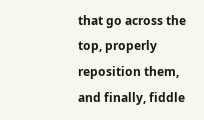that go across the top, properly reposition them, and finally, fiddle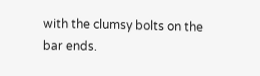with the clumsy bolts on the bar ends.